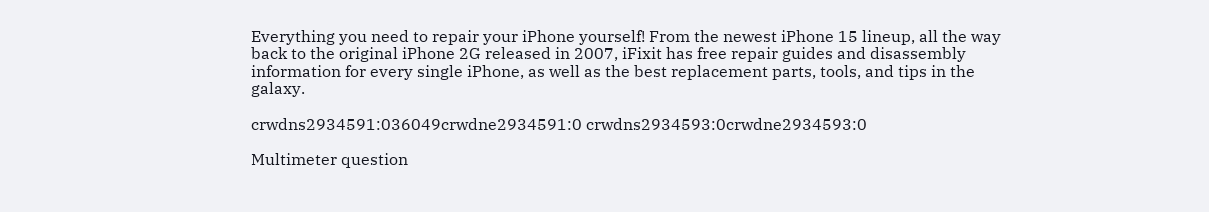Everything you need to repair your iPhone yourself! From the newest iPhone 15 lineup, all the way back to the original iPhone 2G released in 2007, iFixit has free repair guides and disassembly information for every single iPhone, as well as the best replacement parts, tools, and tips in the galaxy.

crwdns2934591:036049crwdne2934591:0 crwdns2934593:0crwdne2934593:0

Multimeter question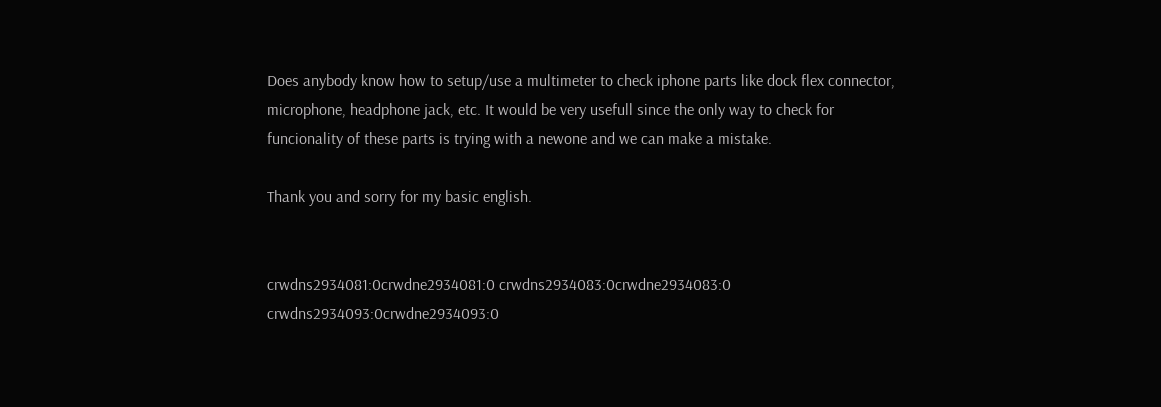Does anybody know how to setup/use a multimeter to check iphone parts like dock flex connector, microphone, headphone jack, etc. It would be very usefull since the only way to check for funcionality of these parts is trying with a newone and we can make a mistake.

Thank you and sorry for my basic english.


crwdns2934081:0crwdne2934081:0 crwdns2934083:0crwdne2934083:0 crwdns2934093:0crwdne2934093:0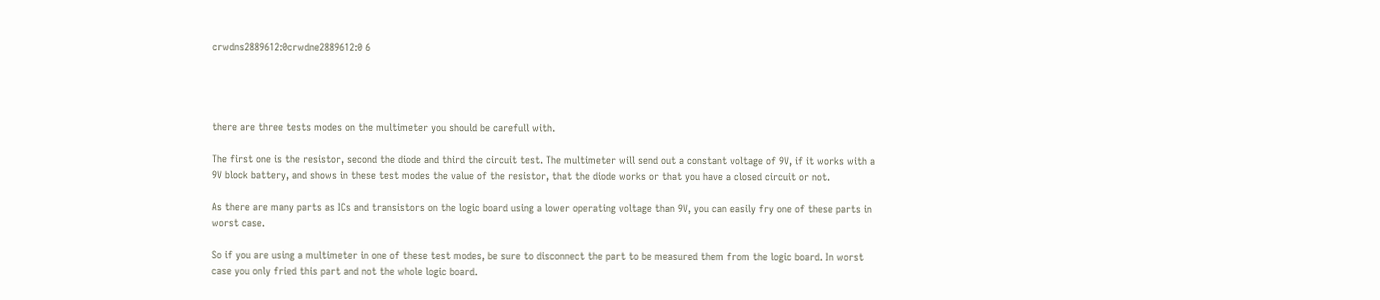crwdns2889612:0crwdne2889612:0 6




there are three tests modes on the multimeter you should be carefull with.

The first one is the resistor, second the diode and third the circuit test. The multimeter will send out a constant voltage of 9V, if it works with a 9V block battery, and shows in these test modes the value of the resistor, that the diode works or that you have a closed circuit or not.

As there are many parts as ICs and transistors on the logic board using a lower operating voltage than 9V, you can easily fry one of these parts in worst case.

So if you are using a multimeter in one of these test modes, be sure to disconnect the part to be measured them from the logic board. In worst case you only fried this part and not the whole logic board.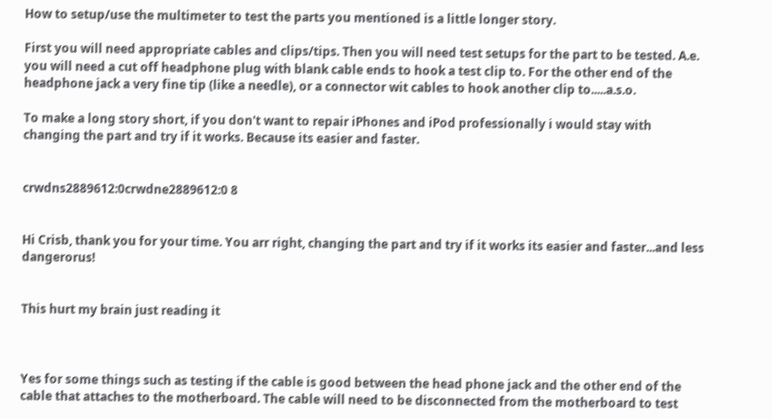How to setup/use the multimeter to test the parts you mentioned is a little longer story.

First you will need appropriate cables and clips/tips. Then you will need test setups for the part to be tested. A.e. you will need a cut off headphone plug with blank cable ends to hook a test clip to. For the other end of the headphone jack a very fine tip (like a needle), or a connector wit cables to hook another clip to.....a.s.o.

To make a long story short, if you don't want to repair iPhones and iPod professionally i would stay with changing the part and try if it works. Because its easier and faster.


crwdns2889612:0crwdne2889612:0 8


Hi Crisb, thank you for your time. You arr right, changing the part and try if it works its easier and faster...and less dangerorus!


This hurt my brain just reading it



Yes for some things such as testing if the cable is good between the head phone jack and the other end of the cable that attaches to the motherboard. The cable will need to be disconnected from the motherboard to test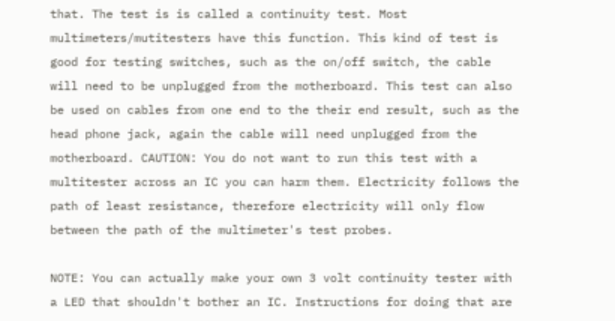that. The test is is called a continuity test. Most multimeters/mutitesters have this function. This kind of test is good for testing switches, such as the on/off switch, the cable will need to be unplugged from the motherboard. This test can also be used on cables from one end to the their end result, such as the head phone jack, again the cable will need unplugged from the motherboard. CAUTION: You do not want to run this test with a multitester across an IC you can harm them. Electricity follows the path of least resistance, therefore electricity will only flow between the path of the multimeter's test probes.

NOTE: You can actually make your own 3 volt continuity tester with a LED that shouldn't bother an IC. Instructions for doing that are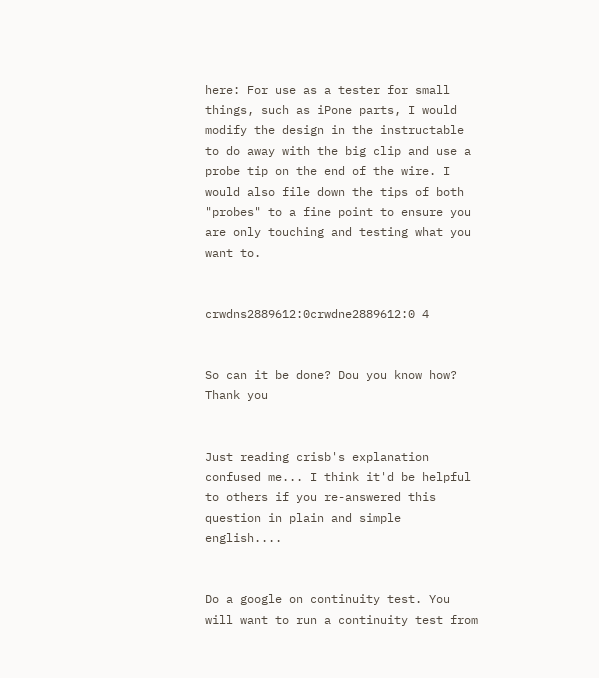here: For use as a tester for small things, such as iPone parts, I would modify the design in the instructable to do away with the big clip and use a probe tip on the end of the wire. I would also file down the tips of both "probes" to a fine point to ensure you are only touching and testing what you want to.


crwdns2889612:0crwdne2889612:0 4


So can it be done? Dou you know how? Thank you


Just reading crisb's explanation confused me... I think it'd be helpful to others if you re-answered this question in plain and simple english....


Do a google on continuity test. You will want to run a continuity test from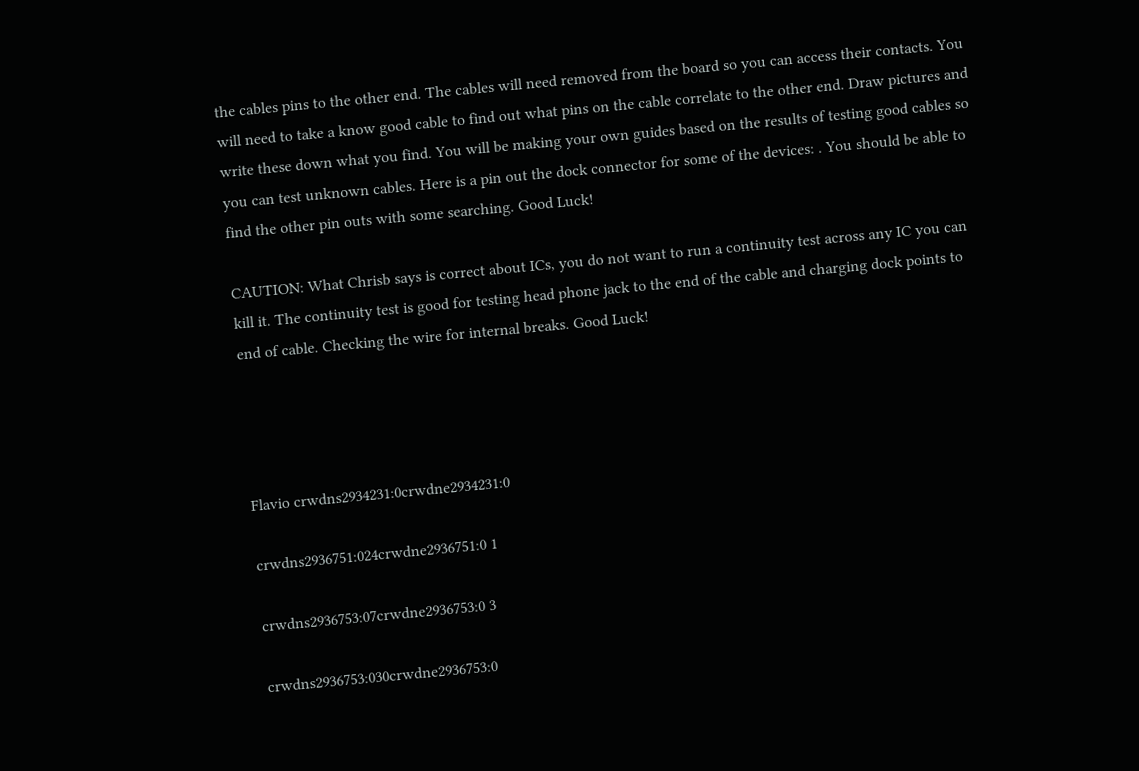the cables pins to the other end. The cables will need removed from the board so you can access their contacts. You will need to take a know good cable to find out what pins on the cable correlate to the other end. Draw pictures and write these down what you find. You will be making your own guides based on the results of testing good cables so you can test unknown cables. Here is a pin out the dock connector for some of the devices: . You should be able to find the other pin outs with some searching. Good Luck!

CAUTION: What Chrisb says is correct about ICs, you do not want to run a continuity test across any IC you can kill it. The continuity test is good for testing head phone jack to the end of the cable and charging dock points to end of cable. Checking the wire for internal breaks. Good Luck!




Flavio crwdns2934231:0crwdne2934231:0

crwdns2936751:024crwdne2936751:0 1

crwdns2936753:07crwdne2936753:0 3

crwdns2936753:030crwdne2936753:0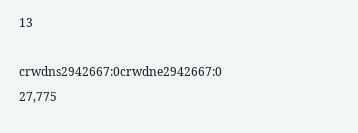13

crwdns2942667:0crwdne2942667:0 27,775